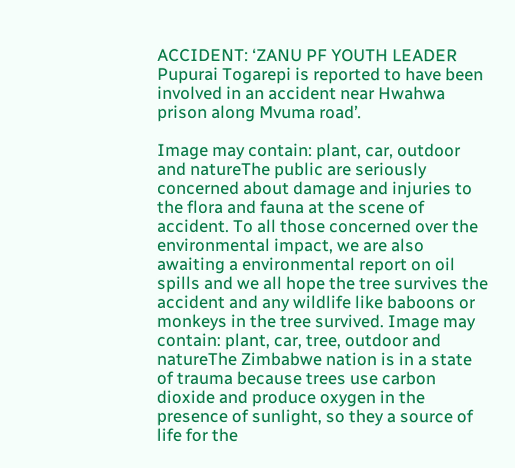ACCIDENT: ‘ZANU PF YOUTH LEADER Pupurai Togarepi is reported to have been involved in an accident near Hwahwa prison along Mvuma road’.

Image may contain: plant, car, outdoor and natureThe public are seriously concerned about damage and injuries to the flora and fauna at the scene of accident. To all those concerned over the environmental impact, we are also awaiting a environmental report on oil spills and we all hope the tree survives the accident and any wildlife like baboons or monkeys in the tree survived. Image may contain: plant, car, tree, outdoor and natureThe Zimbabwe nation is in a state of trauma because trees use carbon dioxide and produce oxygen in the presence of sunlight, so they a source of life for the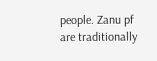people. Zanu pf are traditionally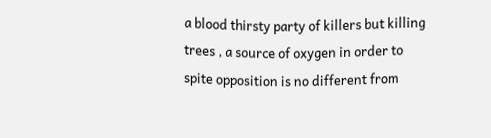a blood thirsty party of killers but killing trees , a source of oxygen in order to spite opposition is no different from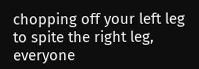chopping off your left leg to spite the right leg, everyone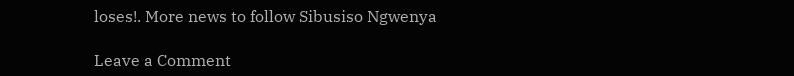loses!. More news to follow Sibusiso Ngwenya

Leave a Comment